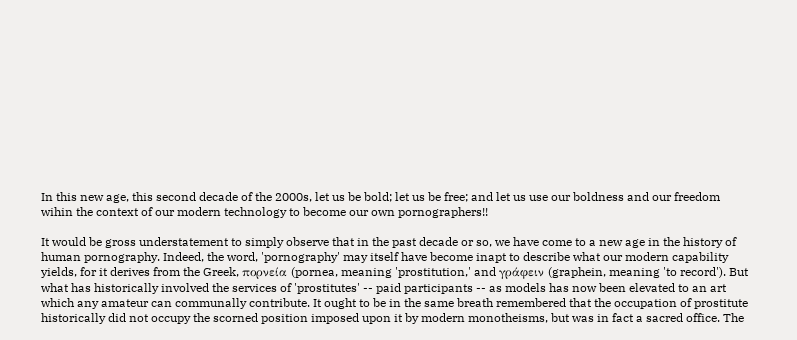In this new age, this second decade of the 2000s, let us be bold; let us be free; and let us use our boldness and our freedom wihin the context of our modern technology to become our own pornographers!!

It would be gross understatement to simply observe that in the past decade or so, we have come to a new age in the history of human pornography. Indeed, the word, 'pornography' may itself have become inapt to describe what our modern capability yields, for it derives from the Greek, πορνεία (pornea, meaning 'prostitution,' and γράφειν (graphein, meaning 'to record'). But what has historically involved the services of 'prostitutes' -- paid participants -- as models has now been elevated to an art which any amateur can communally contribute. It ought to be in the same breath remembered that the occupation of prostitute historically did not occupy the scorned position imposed upon it by modern monotheisms, but was in fact a sacred office. The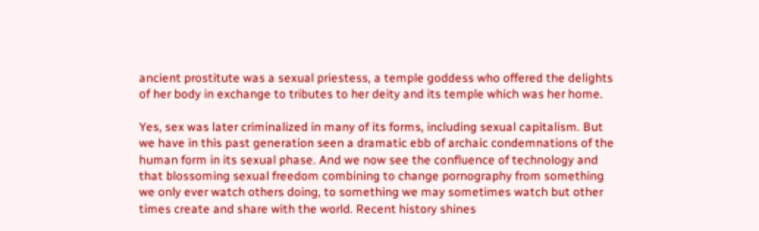ancient prostitute was a sexual priestess, a temple goddess who offered the delights of her body in exchange to tributes to her deity and its temple which was her home.

Yes, sex was later criminalized in many of its forms, including sexual capitalism. But we have in this past generation seen a dramatic ebb of archaic condemnations of the human form in its sexual phase. And we now see the confluence of technology and that blossoming sexual freedom combining to change pornography from something we only ever watch others doing, to something we may sometimes watch but other times create and share with the world. Recent history shines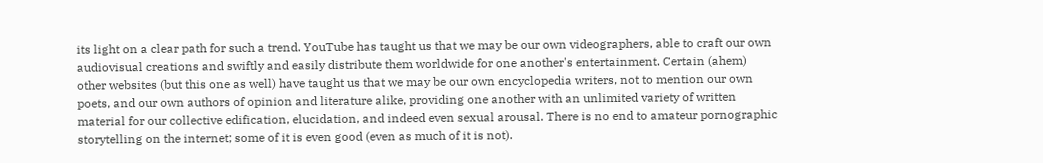its light on a clear path for such a trend. YouTube has taught us that we may be our own videographers, able to craft our own audiovisual creations and swiftly and easily distribute them worldwide for one another's entertainment. Certain (ahem) other websites (but this one as well) have taught us that we may be our own encyclopedia writers, not to mention our own poets, and our own authors of opinion and literature alike, providing one another with an unlimited variety of written material for our collective edification, elucidation, and indeed even sexual arousal. There is no end to amateur pornographic storytelling on the internet; some of it is even good (even as much of it is not).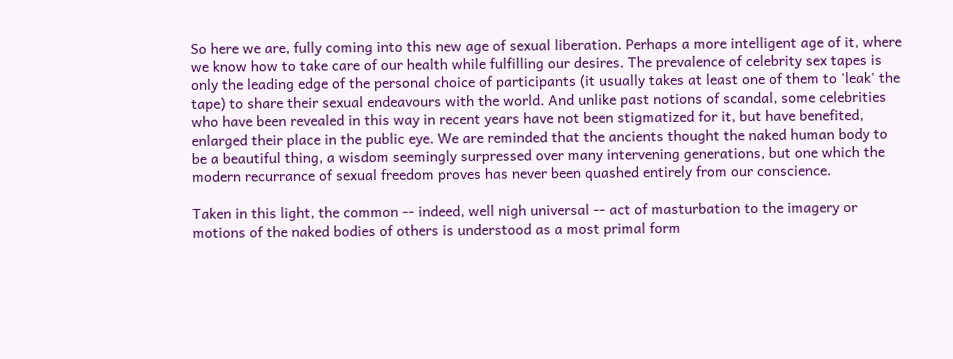So here we are, fully coming into this new age of sexual liberation. Perhaps a more intelligent age of it, where we know how to take care of our health while fulfilling our desires. The prevalence of celebrity sex tapes is only the leading edge of the personal choice of participants (it usually takes at least one of them to 'leak' the tape) to share their sexual endeavours with the world. And unlike past notions of scandal, some celebrities who have been revealed in this way in recent years have not been stigmatized for it, but have benefited, enlarged their place in the public eye. We are reminded that the ancients thought the naked human body to be a beautiful thing, a wisdom seemingly surpressed over many intervening generations, but one which the modern recurrance of sexual freedom proves has never been quashed entirely from our conscience.

Taken in this light, the common -- indeed, well nigh universal -- act of masturbation to the imagery or motions of the naked bodies of others is understood as a most primal form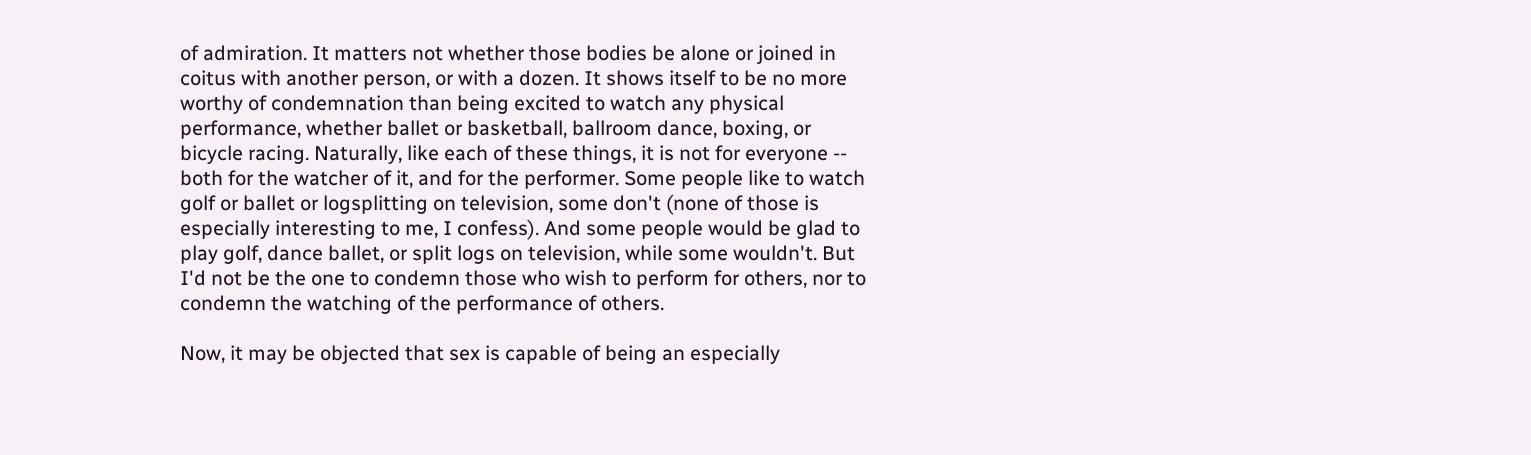of admiration. It matters not whether those bodies be alone or joined in coitus with another person, or with a dozen. It shows itself to be no more worthy of condemnation than being excited to watch any physical performance, whether ballet or basketball, ballroom dance, boxing, or bicycle racing. Naturally, like each of these things, it is not for everyone -- both for the watcher of it, and for the performer. Some people like to watch golf or ballet or logsplitting on television, some don't (none of those is especially interesting to me, I confess). And some people would be glad to play golf, dance ballet, or split logs on television, while some wouldn't. But I'd not be the one to condemn those who wish to perform for others, nor to condemn the watching of the performance of others.

Now, it may be objected that sex is capable of being an especially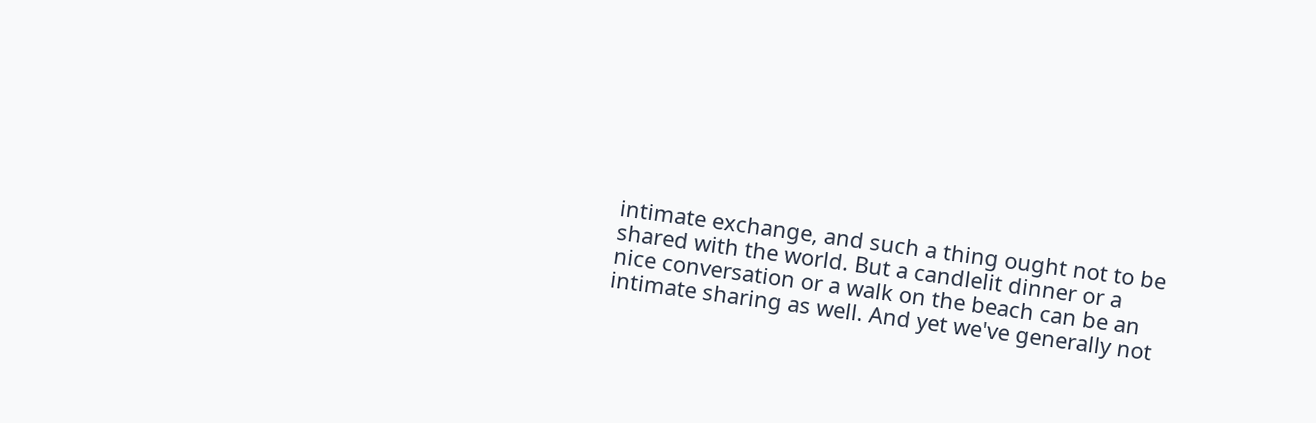intimate exchange, and such a thing ought not to be shared with the world. But a candlelit dinner or a nice conversation or a walk on the beach can be an intimate sharing as well. And yet we've generally not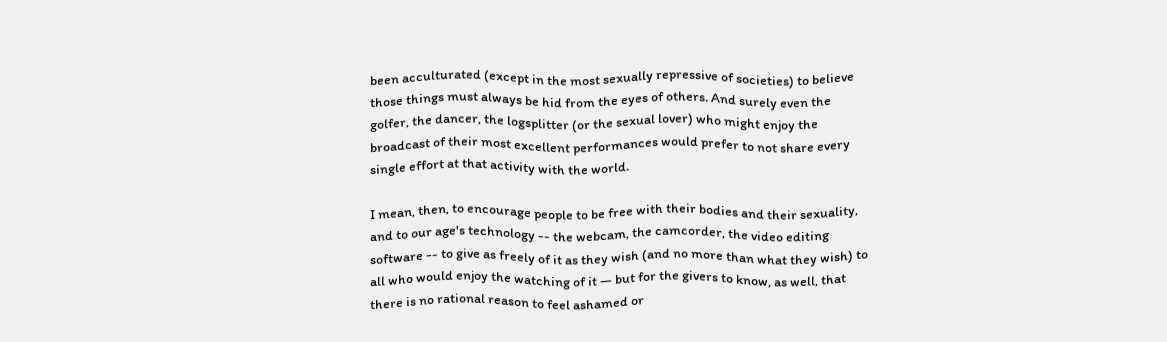been acculturated (except in the most sexually repressive of societies) to believe those things must always be hid from the eyes of others. And surely even the golfer, the dancer, the logsplitter (or the sexual lover) who might enjoy the broadcast of their most excellent performances would prefer to not share every single effort at that activity with the world.

I mean, then, to encourage people to be free with their bodies and their sexuality, and to our age's technology -- the webcam, the camcorder, the video editing software -- to give as freely of it as they wish (and no more than what they wish) to all who would enjoy the watching of it — but for the givers to know, as well, that there is no rational reason to feel ashamed or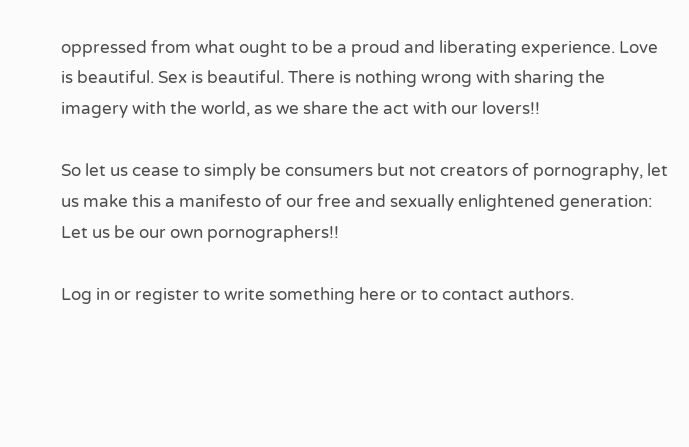oppressed from what ought to be a proud and liberating experience. Love is beautiful. Sex is beautiful. There is nothing wrong with sharing the imagery with the world, as we share the act with our lovers!!

So let us cease to simply be consumers but not creators of pornography, let us make this a manifesto of our free and sexually enlightened generation:
Let us be our own pornographers!!

Log in or register to write something here or to contact authors.